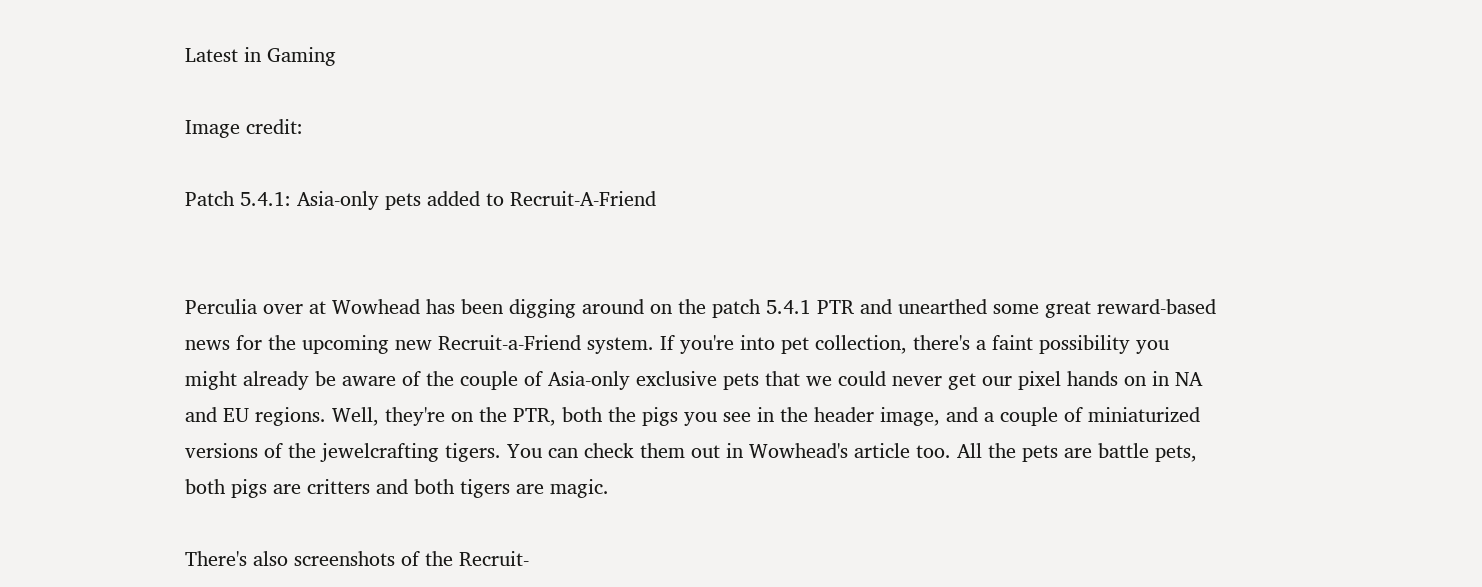Latest in Gaming

Image credit:

Patch 5.4.1: Asia-only pets added to Recruit-A-Friend


Perculia over at Wowhead has been digging around on the patch 5.4.1 PTR and unearthed some great reward-based news for the upcoming new Recruit-a-Friend system. If you're into pet collection, there's a faint possibility you might already be aware of the couple of Asia-only exclusive pets that we could never get our pixel hands on in NA and EU regions. Well, they're on the PTR, both the pigs you see in the header image, and a couple of miniaturized versions of the jewelcrafting tigers. You can check them out in Wowhead's article too. All the pets are battle pets, both pigs are critters and both tigers are magic.

There's also screenshots of the Recruit-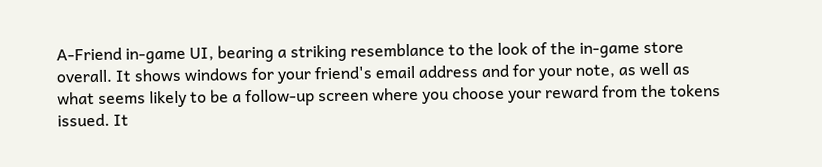A-Friend in-game UI, bearing a striking resemblance to the look of the in-game store overall. It shows windows for your friend's email address and for your note, as well as what seems likely to be a follow-up screen where you choose your reward from the tokens issued. It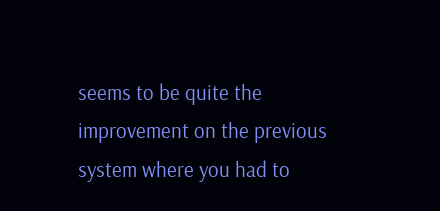seems to be quite the improvement on the previous system where you had to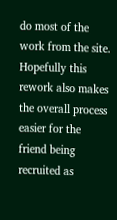do most of the work from the site. Hopefully this rework also makes the overall process easier for the friend being recruited as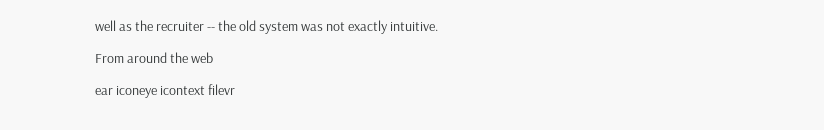well as the recruiter -- the old system was not exactly intuitive.

From around the web

ear iconeye icontext filevr